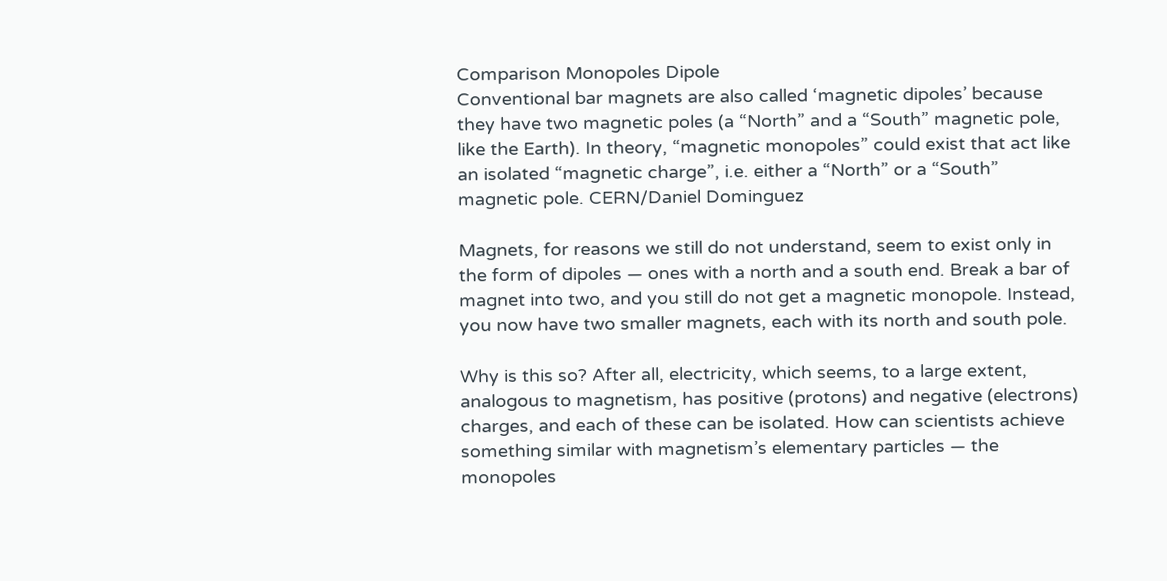Comparison Monopoles Dipole
Conventional bar magnets are also called ‘magnetic dipoles’ because they have two magnetic poles (a “North” and a “South” magnetic pole, like the Earth). In theory, “magnetic monopoles” could exist that act like an isolated “magnetic charge”, i.e. either a “North” or a “South” magnetic pole. CERN/Daniel Dominguez

Magnets, for reasons we still do not understand, seem to exist only in the form of dipoles — ones with a north and a south end. Break a bar of magnet into two, and you still do not get a magnetic monopole. Instead, you now have two smaller magnets, each with its north and south pole.

Why is this so? After all, electricity, which seems, to a large extent, analogous to magnetism, has positive (protons) and negative (electrons) charges, and each of these can be isolated. How can scientists achieve something similar with magnetism’s elementary particles — the monopoles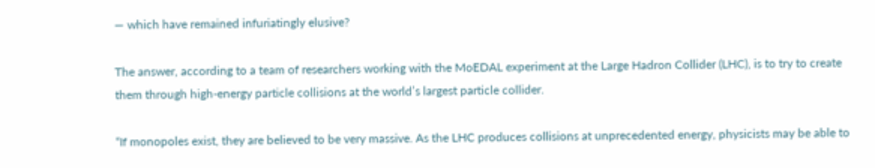— which have remained infuriatingly elusive?

The answer, according to a team of researchers working with the MoEDAL experiment at the Large Hadron Collider (LHC), is to try to create them through high-energy particle collisions at the world’s largest particle collider.

“If monopoles exist, they are believed to be very massive. As the LHC produces collisions at unprecedented energy, physicists may be able to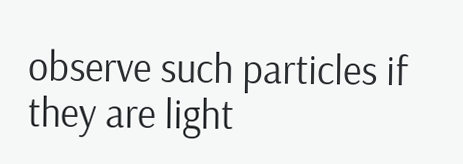observe such particles if they are light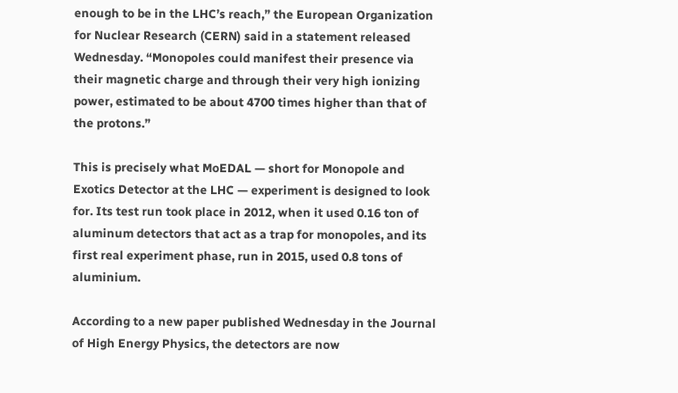enough to be in the LHC’s reach,” the European Organization for Nuclear Research (CERN) said in a statement released Wednesday. “Monopoles could manifest their presence via their magnetic charge and through their very high ionizing power, estimated to be about 4700 times higher than that of the protons.”

This is precisely what MoEDAL — short for Monopole and Exotics Detector at the LHC — experiment is designed to look for. Its test run took place in 2012, when it used 0.16 ton of aluminum detectors that act as a trap for monopoles, and its first real experiment phase, run in 2015, used 0.8 tons of aluminium.

According to a new paper published Wednesday in the Journal of High Energy Physics, the detectors are now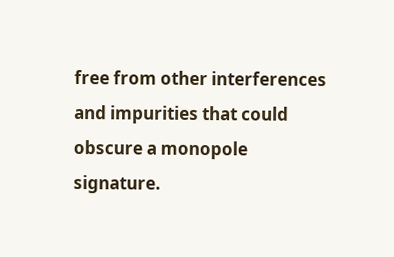free from other interferences and impurities that could obscure a monopole signature.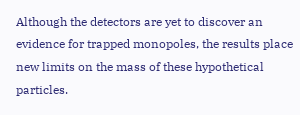Although the detectors are yet to discover an evidence for trapped monopoles, the results place new limits on the mass of these hypothetical particles.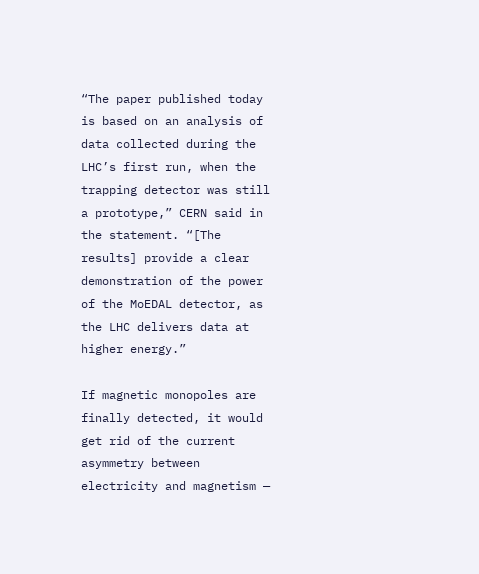“The paper published today is based on an analysis of data collected during the LHC’s first run, when the trapping detector was still a prototype,” CERN said in the statement. “[The results] provide a clear demonstration of the power of the MoEDAL detector, as the LHC delivers data at higher energy.”

If magnetic monopoles are finally detected, it would get rid of the current asymmetry between electricity and magnetism —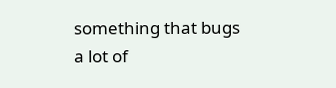something that bugs a lot of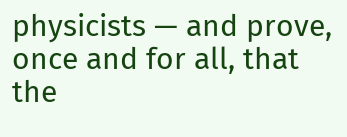physicists — and prove, once and for all, that the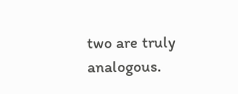two are truly analogous.